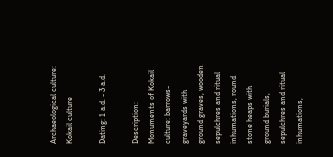Archaeological culture: Kokail culture

Dating: 1 a.d. - 3 a.d.

Description: Monuments of Kokail culture: barrows-graveyards with ground graves, wooden sepulchres and ritual inhumations, round stone heaps with ground burials, sepulchres and ritual inhumations,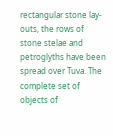rectangular stone lay-outs, the rows of stone stelae and petroglyths have been spread over Tuva. The complete set of objects of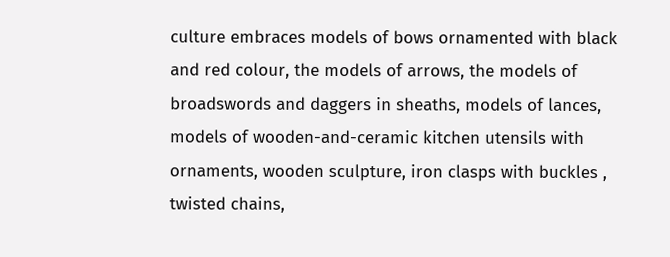culture embraces models of bows ornamented with black and red colour, the models of arrows, the models of broadswords and daggers in sheaths, models of lances, models of wooden-and-ceramic kitchen utensils with ornaments, wooden sculpture, iron clasps with buckles , twisted chains,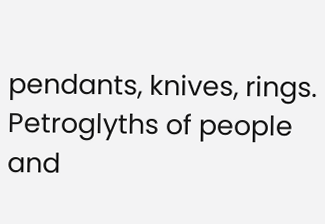pendants, knives, rings. Petroglyths of people and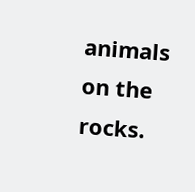animals on the rocks.